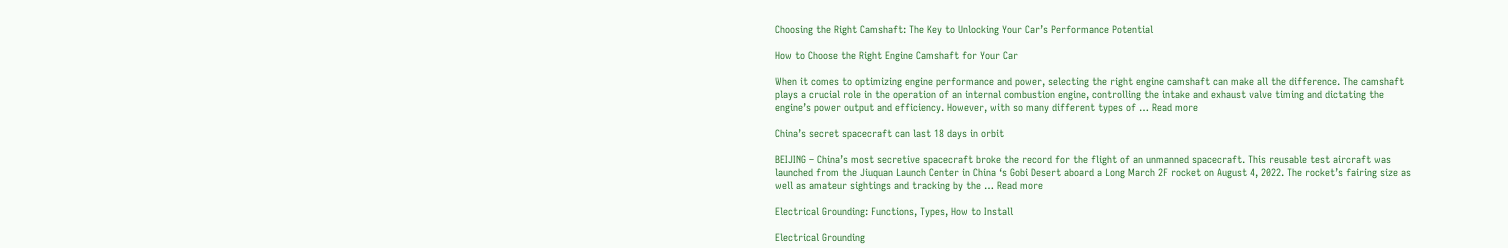Choosing the Right Camshaft: The Key to Unlocking Your Car’s Performance Potential

How to Choose the Right Engine Camshaft for Your Car

When it comes to optimizing engine performance and power, selecting the right engine camshaft can make all the difference. The camshaft plays a crucial role in the operation of an internal combustion engine, controlling the intake and exhaust valve timing and dictating the engine’s power output and efficiency. However, with so many different types of … Read more

China’s secret spacecraft can last 18 days in orbit

BEIJING – China’s most secretive spacecraft broke the record for the flight of an unmanned spacecraft. This reusable test aircraft was launched from the Jiuquan Launch Center in China ‘s Gobi Desert aboard a Long March 2F rocket on August 4, 2022. The rocket’s fairing size as well as amateur sightings and tracking by the … Read more

Electrical Grounding: Functions, Types, How to Install

Electrical Grounding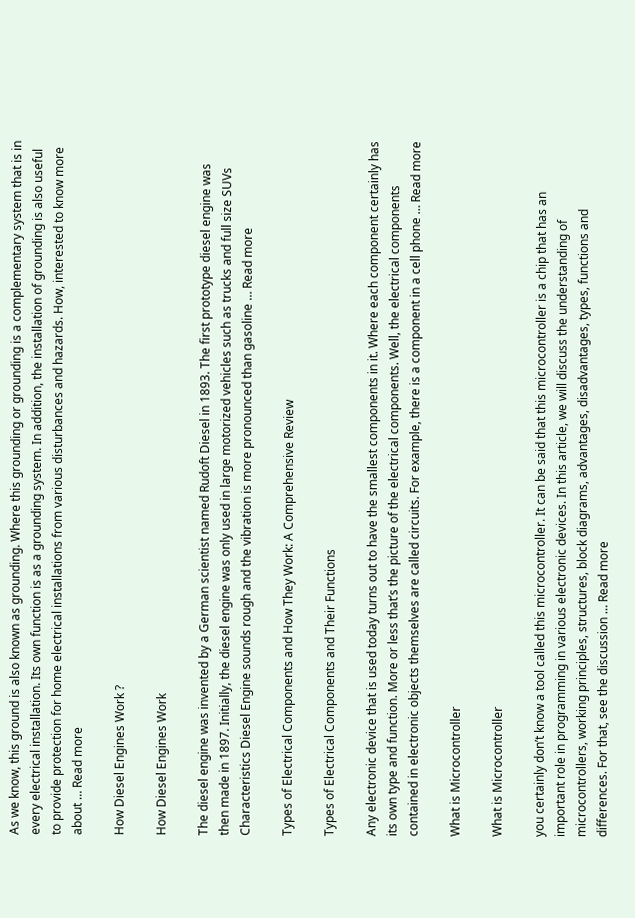As we know, this ground is also known as grounding. Where this grounding or grounding is a complementary system that is in every electrical installation. Its own function is as a grounding system. In addition, the installation of grounding is also useful to provide protection for home electrical installations from various disturbances and hazards. How, interested to know more about … Read more

How Diesel Engines Work ?

How Diesel Engines Work

The diesel engine was invented by a German scientist named Rudoft Diesel in 1893. The first prototype diesel engine was then made in 1897. Initially, the diesel engine was only used in large motorized vehicles such as trucks and full size SUVs Characteristics Diesel Engine sounds rough and the vibration is more pronounced than gasoline … Read more

Types of Electrical Components and How They Work: A Comprehensive Review

Types of Electrical Components and Their Functions

Any electronic device that is used today turns out to have the smallest components in it. Where each component certainly has its own type and function. More or less that’s the picture of the electrical components. Well, the electrical components contained in electronic objects themselves are called circuits. For example, there is a component in a cell phone … Read more

What is Microcontroller

What is Microcontroller

you certainly don’t know a tool called this microcontroller. It can be said that this microcontroller is a chip that has an important role in programming in various electronic devices. In this article, we will discuss the understanding of microcontrollers, working principles, structures, block diagrams, advantages, disadvantages, types, functions and differences. For that, see the discussion … Read more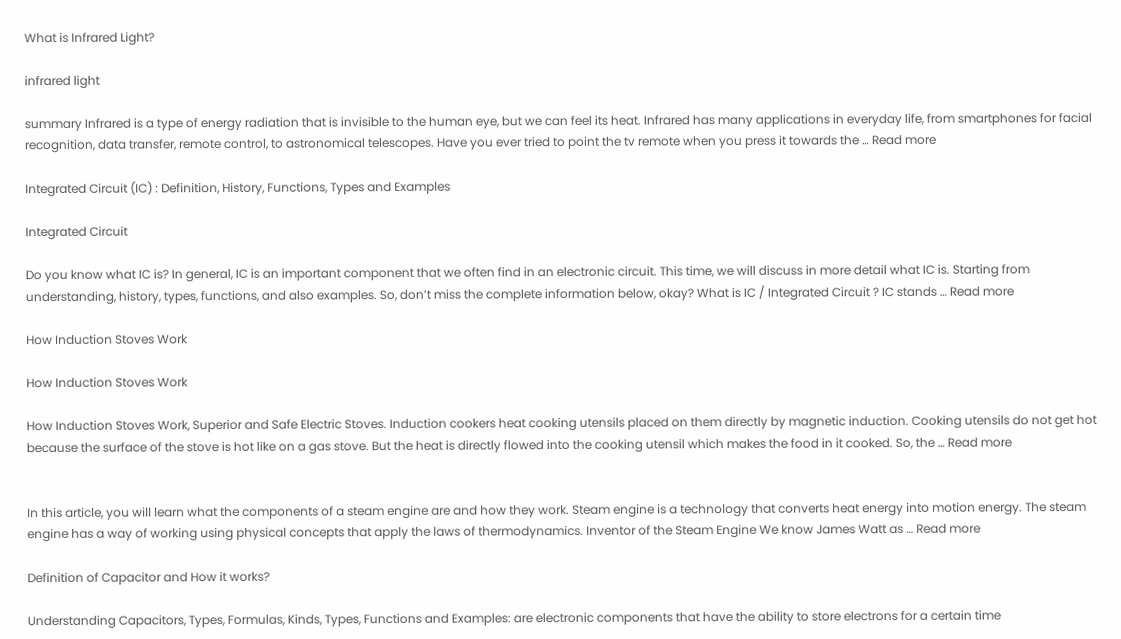What is Infrared Light?

infrared light

summary Infrared is a type of energy radiation that is invisible to the human eye, but we can feel its heat. Infrared has many applications in everyday life, from smartphones for facial recognition, data transfer, remote control, to astronomical telescopes. Have you ever tried to point the tv remote when you press it towards the … Read more

Integrated Circuit (IC) : Definition, History, Functions, Types and Examples

Integrated Circuit

Do you know what IC is? In general, IC is an important component that we often find in an electronic circuit. This time, we will discuss in more detail what IC is. Starting from understanding, history, types, functions, and also examples. So, don’t miss the complete information below, okay? What is IC / Integrated Circuit ? IC stands … Read more

How Induction Stoves Work

How Induction Stoves Work

How Induction Stoves Work, Superior and Safe Electric Stoves. Induction cookers heat cooking utensils placed on them directly by magnetic induction. Cooking utensils do not get hot because the surface of the stove is hot like on a gas stove. But the heat is directly flowed into the cooking utensil which makes the food in it cooked. So, the … Read more


In this article, you will learn what the components of a steam engine are and how they work. Steam engine is a technology that converts heat energy into motion energy. The steam engine has a way of working using physical concepts that apply the laws of thermodynamics. Inventor of the Steam Engine We know James Watt as … Read more

Definition of Capacitor and How it works?

Understanding Capacitors, Types, Formulas, Kinds, Types, Functions and Examples: are electronic components that have the ability to store electrons for a certain time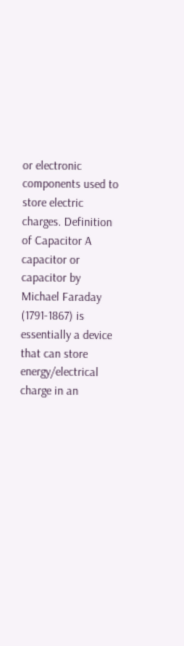or electronic components used to store electric charges. Definition of Capacitor A capacitor or capacitor by Michael Faraday (1791-1867) is essentially a device that can store energy/electrical charge in an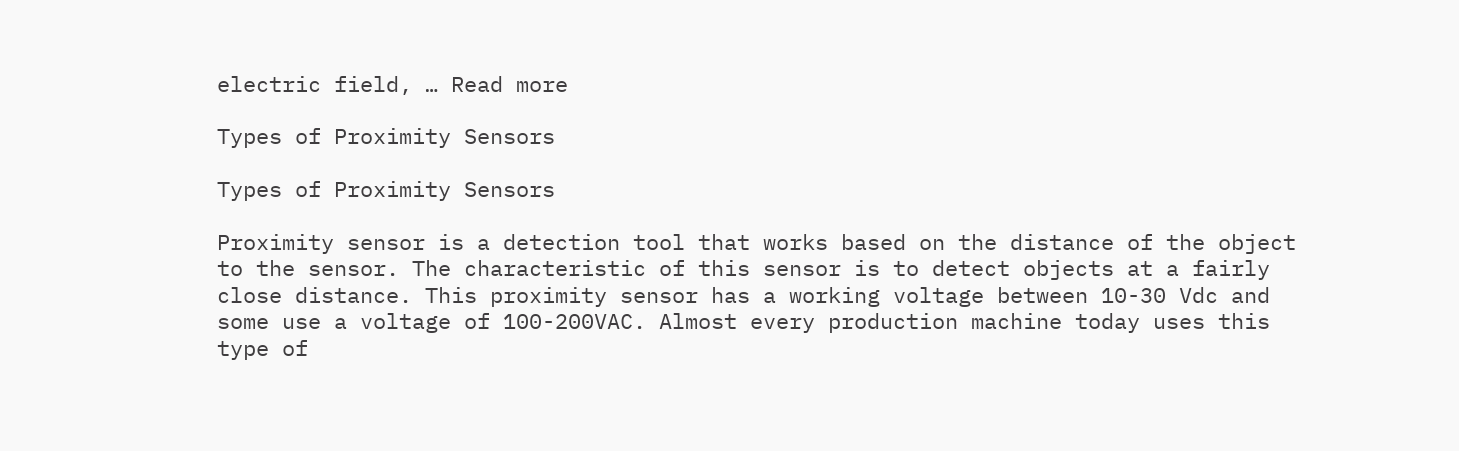electric field, … Read more

Types of Proximity Sensors

Types of Proximity Sensors

Proximity sensor is a detection tool that works based on the distance of the object to the sensor. The characteristic of this sensor is to detect objects at a fairly close distance. This proximity sensor has a working voltage between 10-30 Vdc and some use a voltage of 100-200VAC. Almost every production machine today uses this type of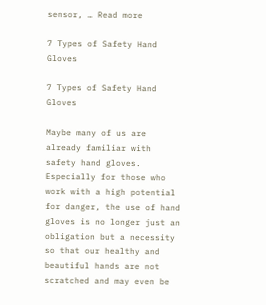sensor, … Read more

7 Types of Safety Hand Gloves

7 Types of Safety Hand Gloves

Maybe many of us are already familiar with safety hand gloves. Especially for those who work with a high potential for danger, the use of hand gloves is no longer just an obligation but a necessity so that our healthy and beautiful hands are not scratched and may even be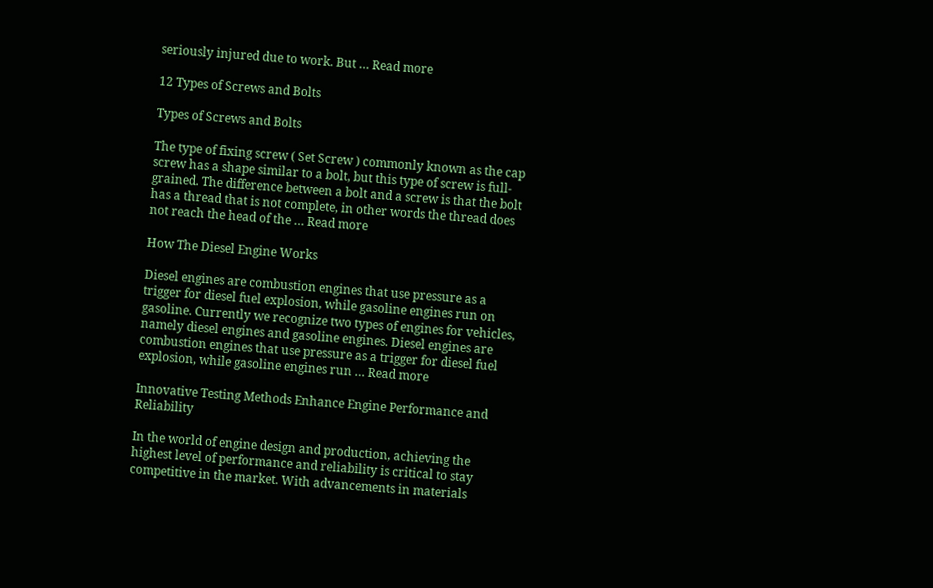seriously injured due to work. But … Read more

12 Types of Screws and Bolts

Types of Screws and Bolts

The type of fixing screw ( Set Screw ) commonly known as the cap screw has a shape similar to a bolt, but this type of screw is full-grained. The difference between a bolt and a screw is that the bolt has a thread that is not complete, in other words the thread does not reach the head of the … Read more

How The Diesel Engine Works

Diesel engines are combustion engines that use pressure as a trigger for diesel fuel explosion, while gasoline engines run on gasoline. Currently we recognize two types of engines for vehicles, namely diesel engines and gasoline engines. Diesel engines are combustion engines that use pressure as a trigger for diesel fuel explosion, while gasoline engines run … Read more

Innovative Testing Methods Enhance Engine Performance and Reliability

In the world of engine design and production, achieving the highest level of performance and reliability is critical to stay competitive in the market. With advancements in materials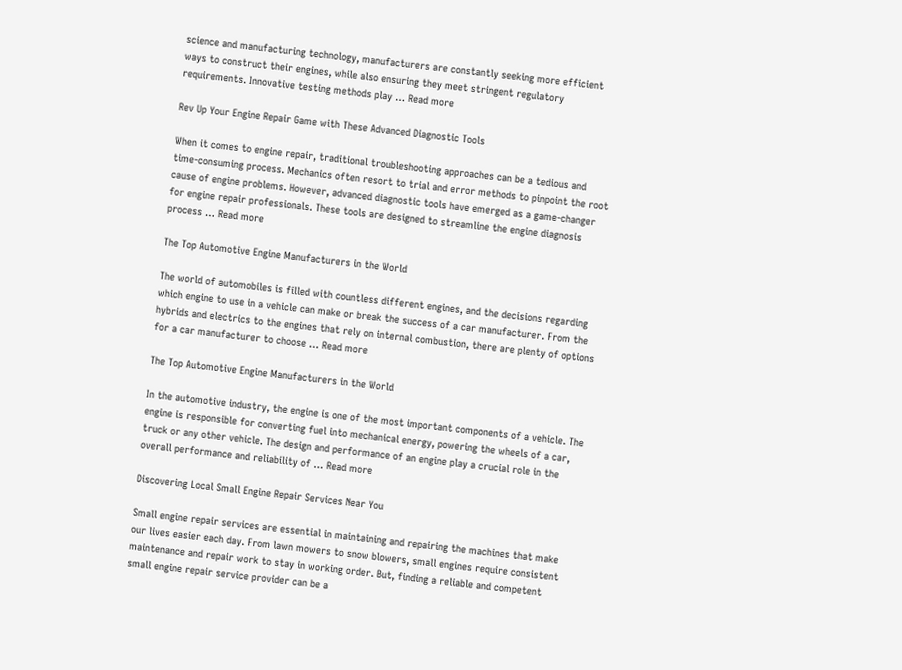science and manufacturing technology, manufacturers are constantly seeking more efficient ways to construct their engines, while also ensuring they meet stringent regulatory requirements. Innovative testing methods play … Read more

Rev Up Your Engine Repair Game with These Advanced Diagnostic Tools

When it comes to engine repair, traditional troubleshooting approaches can be a tedious and time-consuming process. Mechanics often resort to trial and error methods to pinpoint the root cause of engine problems. However, advanced diagnostic tools have emerged as a game-changer for engine repair professionals. These tools are designed to streamline the engine diagnosis process … Read more

The Top Automotive Engine Manufacturers in the World

The world of automobiles is filled with countless different engines, and the decisions regarding which engine to use in a vehicle can make or break the success of a car manufacturer. From the hybrids and electrics to the engines that rely on internal combustion, there are plenty of options for a car manufacturer to choose … Read more

The Top Automotive Engine Manufacturers in the World

In the automotive industry, the engine is one of the most important components of a vehicle. The engine is responsible for converting fuel into mechanical energy, powering the wheels of a car, truck or any other vehicle. The design and performance of an engine play a crucial role in the overall performance and reliability of … Read more

Discovering Local Small Engine Repair Services Near You

Small engine repair services are essential in maintaining and repairing the machines that make our lives easier each day. From lawn mowers to snow blowers, small engines require consistent maintenance and repair work to stay in working order. But, finding a reliable and competent small engine repair service provider can be a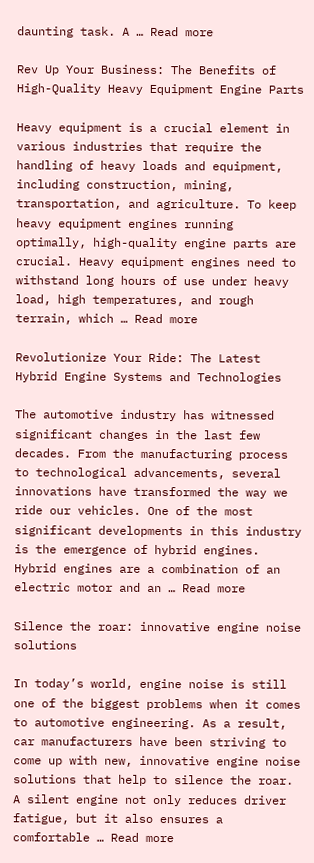daunting task. A … Read more

Rev Up Your Business: The Benefits of High-Quality Heavy Equipment Engine Parts

Heavy equipment is a crucial element in various industries that require the handling of heavy loads and equipment, including construction, mining, transportation, and agriculture. To keep heavy equipment engines running optimally, high-quality engine parts are crucial. Heavy equipment engines need to withstand long hours of use under heavy load, high temperatures, and rough terrain, which … Read more

Revolutionize Your Ride: The Latest Hybrid Engine Systems and Technologies

The automotive industry has witnessed significant changes in the last few decades. From the manufacturing process to technological advancements, several innovations have transformed the way we ride our vehicles. One of the most significant developments in this industry is the emergence of hybrid engines. Hybrid engines are a combination of an electric motor and an … Read more

Silence the roar: innovative engine noise solutions

In today’s world, engine noise is still one of the biggest problems when it comes to automotive engineering. As a result, car manufacturers have been striving to come up with new, innovative engine noise solutions that help to silence the roar. A silent engine not only reduces driver fatigue, but it also ensures a comfortable … Read more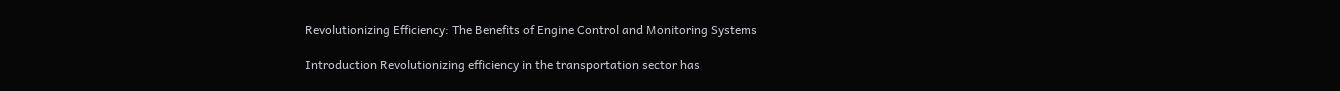Revolutionizing Efficiency: The Benefits of Engine Control and Monitoring Systems

Introduction Revolutionizing efficiency in the transportation sector has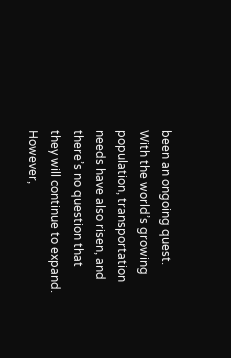been an ongoing quest. With the world’s growing population, transportation needs have also risen, and there’s no question that they will continue to expand. However,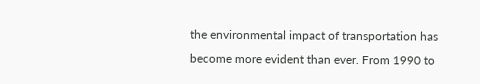the environmental impact of transportation has become more evident than ever. From 1990 to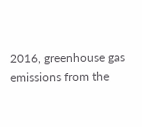2016, greenhouse gas emissions from the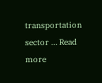transportation sector … Read more